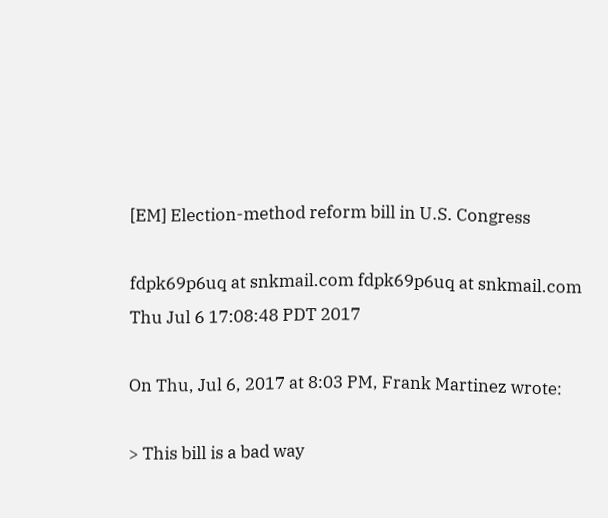[EM] Election-method reform bill in U.S. Congress

fdpk69p6uq at snkmail.com fdpk69p6uq at snkmail.com
Thu Jul 6 17:08:48 PDT 2017

On Thu, Jul 6, 2017 at 8:03 PM, Frank Martinez wrote:

> This bill is a bad way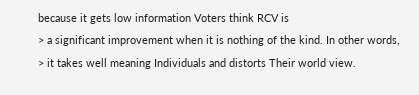because it gets low information Voters think RCV is
> a significant improvement when it is nothing of the kind. In other words,
> it takes well meaning Individuals and distorts Their world view.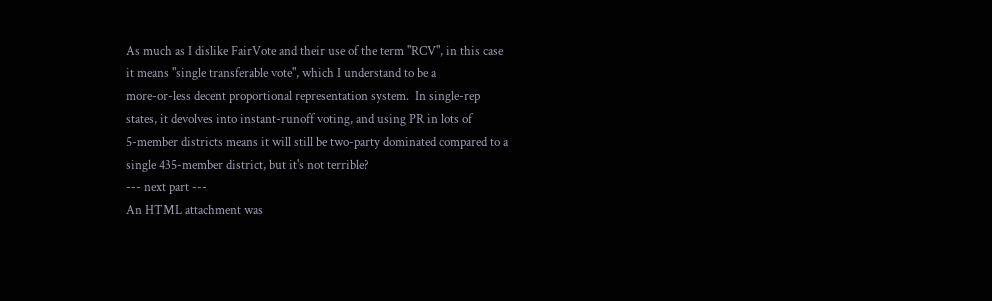As much as I dislike FairVote and their use of the term "RCV", in this case
it means "single transferable vote", which I understand to be a
more-or-less decent proportional representation system.  In single-rep
states, it devolves into instant-runoff voting, and using PR in lots of
5-member districts means it will still be two-party dominated compared to a
single 435-member district, but it's not terrible?
--- next part ---
An HTML attachment was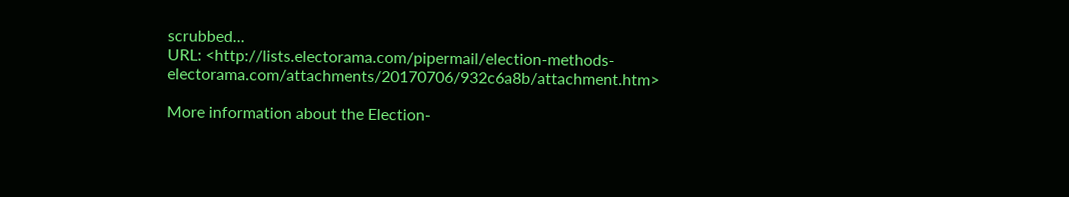scrubbed...
URL: <http://lists.electorama.com/pipermail/election-methods-electorama.com/attachments/20170706/932c6a8b/attachment.htm>

More information about the Election-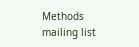Methods mailing list